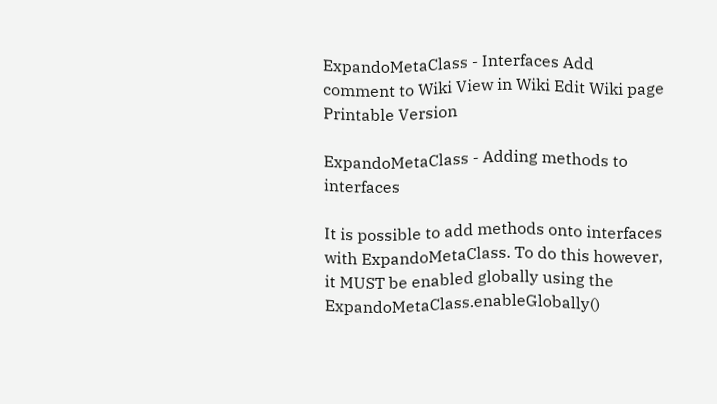ExpandoMetaClass - Interfaces Add comment to Wiki View in Wiki Edit Wiki page Printable Version

ExpandoMetaClass - Adding methods to interfaces

It is possible to add methods onto interfaces with ExpandoMetaClass. To do this however, it MUST be enabled globally using the ExpandoMetaClass.enableGlobally()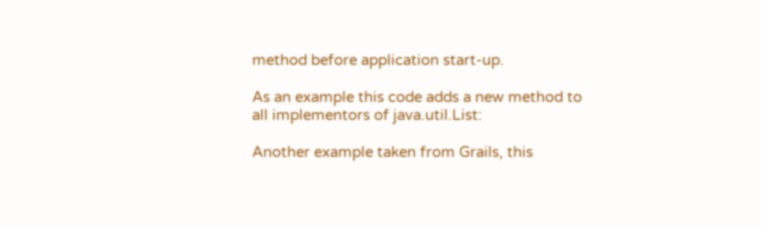method before application start-up.

As an example this code adds a new method to all implementors of java.util.List:

Another example taken from Grails, this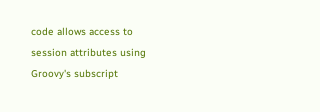code allows access to session attributes using Groovy's subscript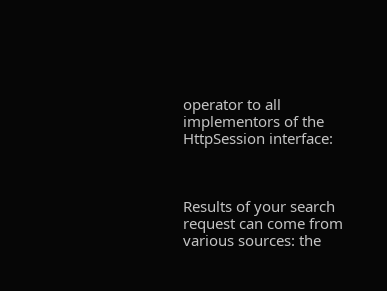operator to all implementors of the HttpSession interface:



Results of your search request can come from various sources: the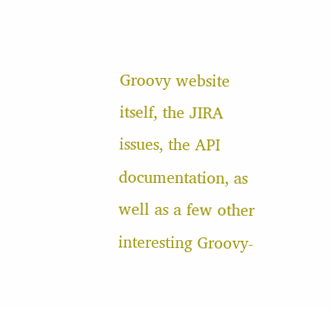Groovy website itself, the JIRA issues, the API documentation, as well as a few other interesting Groovy-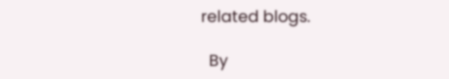related blogs.

  By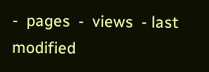-  pages  -  views  - last modified